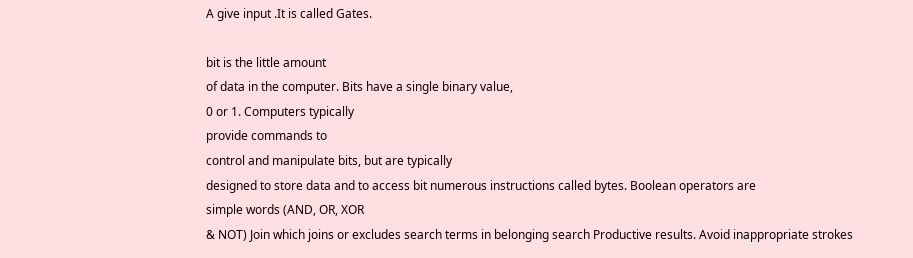A give input .It is called Gates.

bit is the little amount
of data in the computer. Bits have a single binary value,
0 or 1. Computers typically
provide commands to
control and manipulate bits, but are typically
designed to store data and to access bit numerous instructions called bytes. Boolean operators are
simple words (AND, OR, XOR
& NOT) Join which joins or excludes search terms in belonging search Productive results. Avoid inappropriate strokes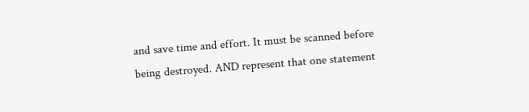and save time and effort. It must be scanned before being destroyed. AND represent that one statement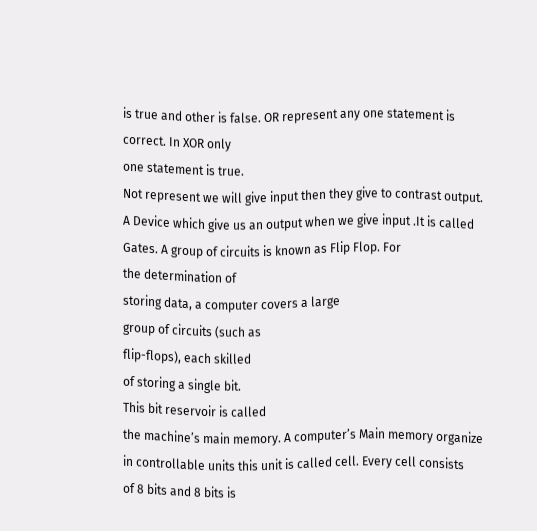is true and other is false. OR represent any one statement is correct. In XOR only
one statement is true.
Not represent we will give input then they give to contrast output. A Device which give us an output when we give input .It is called Gates. A group of circuits is known as Flip Flop. For
the determination of
storing data, a computer covers a large
group of circuits (such as
flip-flops), each skilled
of storing a single bit.
This bit reservoir is called
the machine’s main memory. A computer’s Main memory organize in controllable units this unit is called cell. Every cell consists
of 8 bits and 8 bits is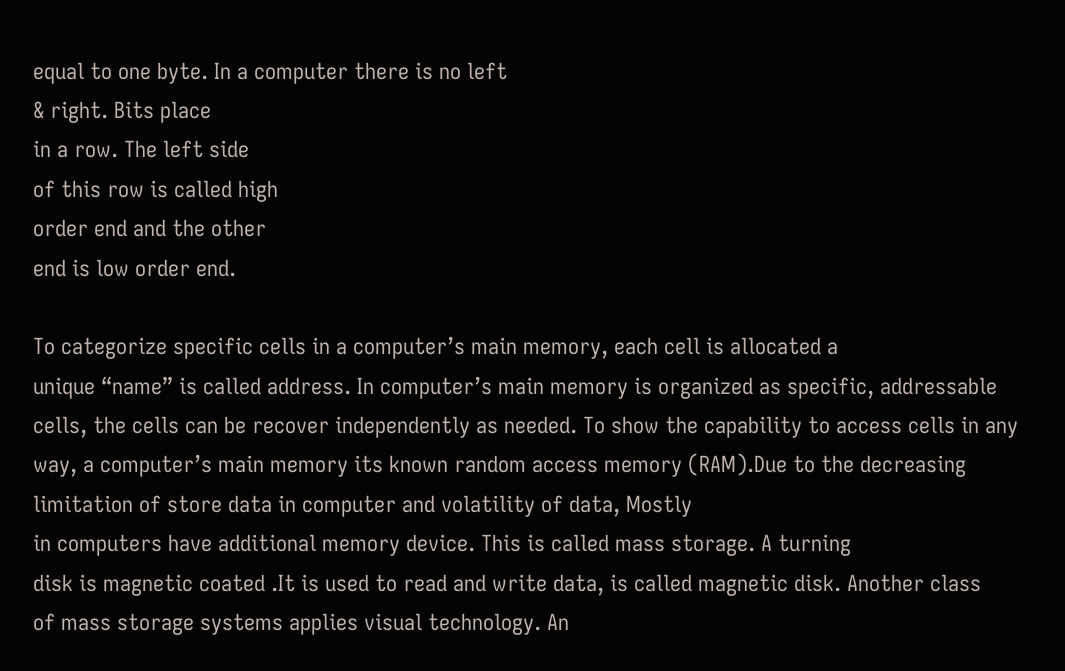equal to one byte. In a computer there is no left
& right. Bits place
in a row. The left side
of this row is called high
order end and the other
end is low order end.

To categorize specific cells in a computer’s main memory, each cell is allocated a
unique “name” is called address. In computer’s main memory is organized as specific, addressable cells, the cells can be recover independently as needed. To show the capability to access cells in any
way, a computer’s main memory its known random access memory (RAM).Due to the decreasing limitation of store data in computer and volatility of data, Mostly
in computers have additional memory device. This is called mass storage. A turning
disk is magnetic coated .It is used to read and write data, is called magnetic disk. Another class
of mass storage systems applies visual technology. An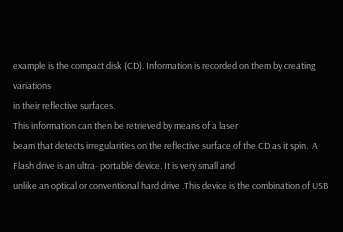example is the compact disk (CD). Information is recorded on them by creating variations
in their reflective surfaces.
This information can then be retrieved by means of a laser
beam that detects irregularities on the reflective surface of the CD as it spin.  A
Flash drive is an ultra- portable device. It is very small and
unlike an optical or conventional hard drive .This device is the combination of USB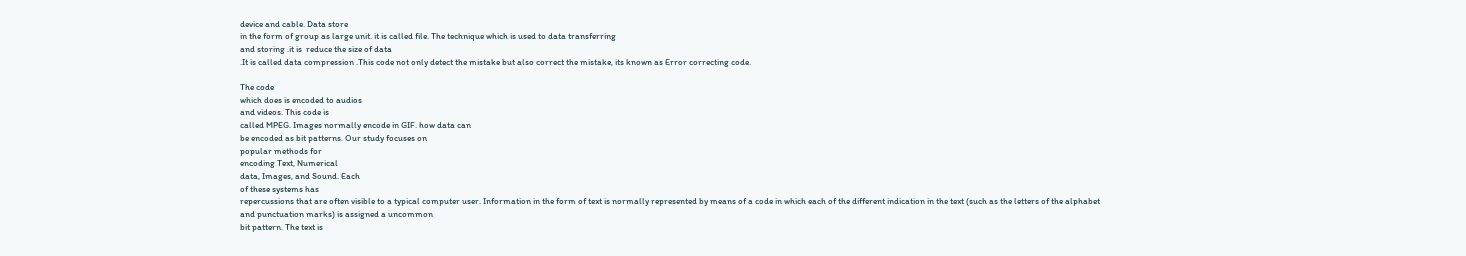device and cable. Data store
in the form of group as large unit. it is called file. The technique which is used to data transferring
and storing .it is  reduce the size of data
.It is called data compression .This code not only detect the mistake but also correct the mistake, its known as Error correcting code.

The code
which does is encoded to audios
and videos. This code is
called MPEG. Images normally encode in GIF. how data can
be encoded as bit patterns. Our study focuses on
popular methods for
encoding Text, Numerical
data, Images, and Sound. Each
of these systems has
repercussions that are often visible to a typical computer user. Information in the form of text is normally represented by means of a code in which each of the different indication in the text (such as the letters of the alphabet
and punctuation marks) is assigned a uncommon
bit pattern. The text is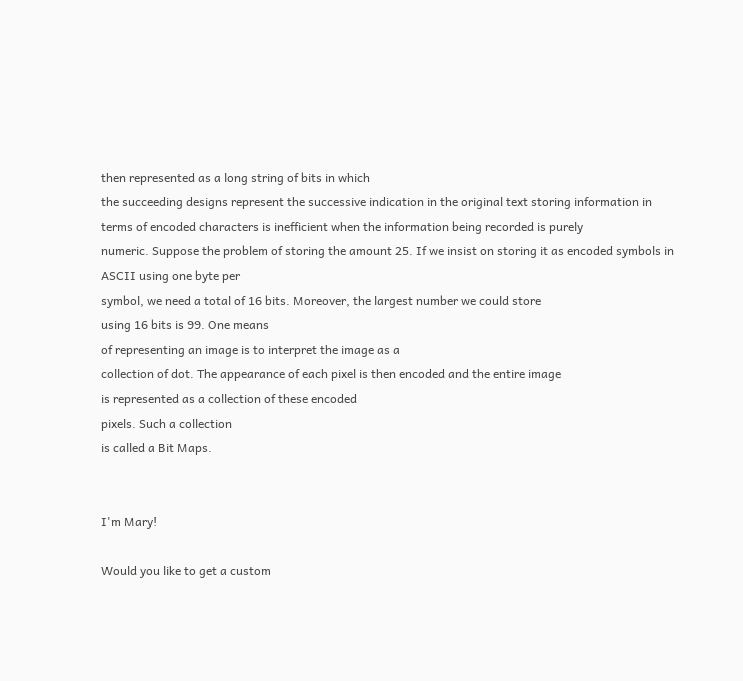then represented as a long string of bits in which
the succeeding designs represent the successive indication in the original text storing information in terms of encoded characters is inefficient when the information being recorded is purely
numeric. Suppose the problem of storing the amount 25. If we insist on storing it as encoded symbols in ASCII using one byte per
symbol, we need a total of 16 bits. Moreover, the largest number we could store
using 16 bits is 99. One means
of representing an image is to interpret the image as a
collection of dot. The appearance of each pixel is then encoded and the entire image
is represented as a collection of these encoded
pixels. Such a collection
is called a Bit Maps.


I'm Mary!

Would you like to get a custom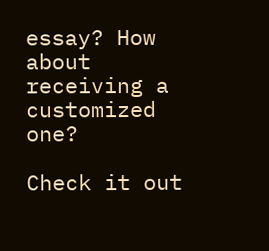essay? How about receiving a customized one?

Check it out